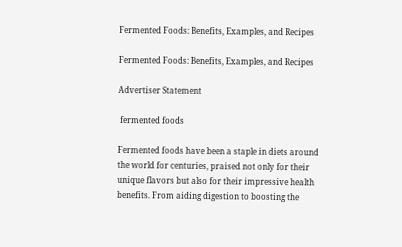Fermented Foods: Benefits, Examples, and Recipes

Fermented Foods: Benefits, Examples, and Recipes

Advertiser Statement

 fermented foods

Fermented foods have been a staple in diets around the world for centuries, praised not only for their unique flavors but also for their impressive health benefits. From aiding digestion to boosting the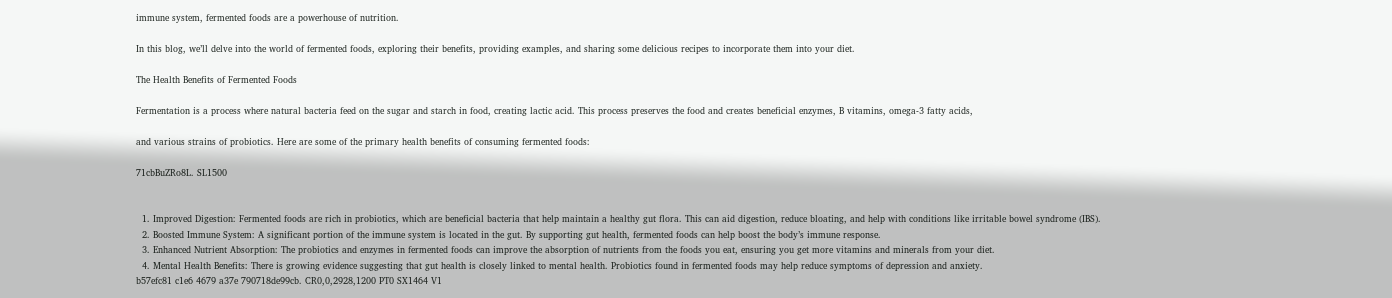immune system, fermented foods are a powerhouse of nutrition.

In this blog, we’ll delve into the world of fermented foods, exploring their benefits, providing examples, and sharing some delicious recipes to incorporate them into your diet.

The Health Benefits of Fermented Foods

Fermentation is a process where natural bacteria feed on the sugar and starch in food, creating lactic acid. This process preserves the food and creates beneficial enzymes, B vitamins, omega-3 fatty acids,

and various strains of probiotics. Here are some of the primary health benefits of consuming fermented foods:

71cbBuZRo8L. SL1500


  1. Improved Digestion: Fermented foods are rich in probiotics, which are beneficial bacteria that help maintain a healthy gut flora. This can aid digestion, reduce bloating, and help with conditions like irritable bowel syndrome (IBS).
  2. Boosted Immune System: A significant portion of the immune system is located in the gut. By supporting gut health, fermented foods can help boost the body’s immune response.
  3. Enhanced Nutrient Absorption: The probiotics and enzymes in fermented foods can improve the absorption of nutrients from the foods you eat, ensuring you get more vitamins and minerals from your diet.
  4. Mental Health Benefits: There is growing evidence suggesting that gut health is closely linked to mental health. Probiotics found in fermented foods may help reduce symptoms of depression and anxiety.
b57efc81 c1e6 4679 a37e 790718de99cb. CR0,0,2928,1200 PT0 SX1464 V1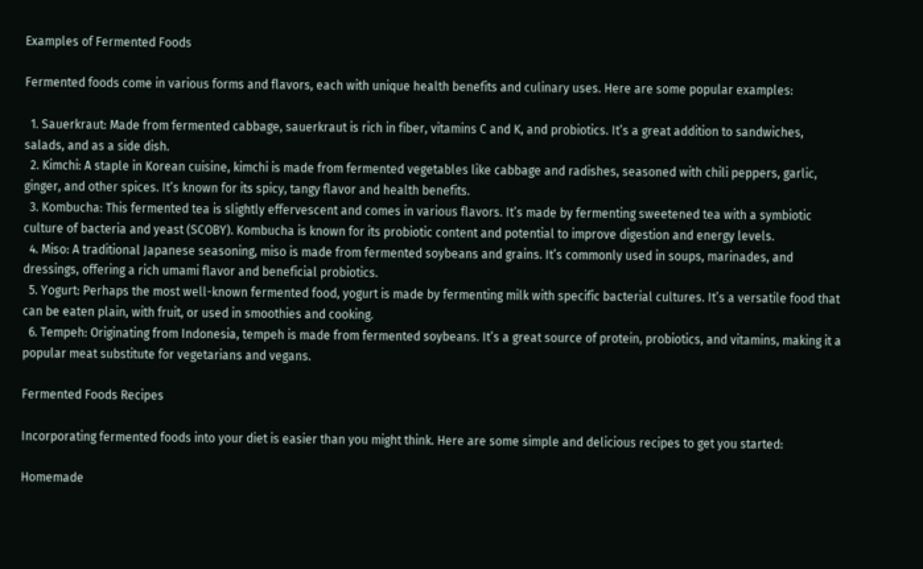Examples of Fermented Foods

Fermented foods come in various forms and flavors, each with unique health benefits and culinary uses. Here are some popular examples:

  1. Sauerkraut: Made from fermented cabbage, sauerkraut is rich in fiber, vitamins C and K, and probiotics. It’s a great addition to sandwiches, salads, and as a side dish.
  2. Kimchi: A staple in Korean cuisine, kimchi is made from fermented vegetables like cabbage and radishes, seasoned with chili peppers, garlic, ginger, and other spices. It’s known for its spicy, tangy flavor and health benefits.
  3. Kombucha: This fermented tea is slightly effervescent and comes in various flavors. It’s made by fermenting sweetened tea with a symbiotic culture of bacteria and yeast (SCOBY). Kombucha is known for its probiotic content and potential to improve digestion and energy levels.
  4. Miso: A traditional Japanese seasoning, miso is made from fermented soybeans and grains. It’s commonly used in soups, marinades, and dressings, offering a rich umami flavor and beneficial probiotics.
  5. Yogurt: Perhaps the most well-known fermented food, yogurt is made by fermenting milk with specific bacterial cultures. It’s a versatile food that can be eaten plain, with fruit, or used in smoothies and cooking.
  6. Tempeh: Originating from Indonesia, tempeh is made from fermented soybeans. It’s a great source of protein, probiotics, and vitamins, making it a popular meat substitute for vegetarians and vegans.

Fermented Foods Recipes

Incorporating fermented foods into your diet is easier than you might think. Here are some simple and delicious recipes to get you started:

Homemade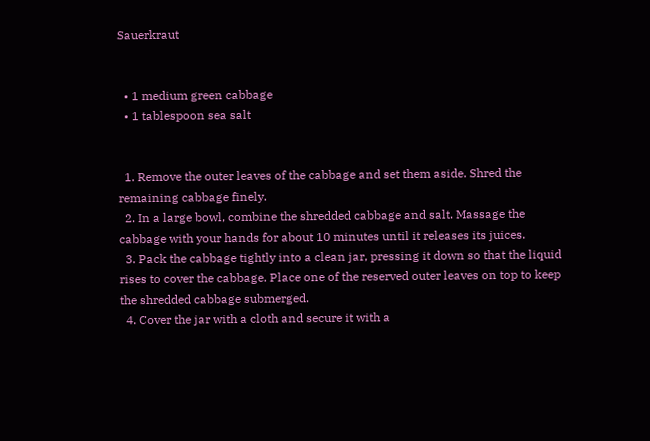Sauerkraut


  • 1 medium green cabbage
  • 1 tablespoon sea salt


  1. Remove the outer leaves of the cabbage and set them aside. Shred the remaining cabbage finely.
  2. In a large bowl, combine the shredded cabbage and salt. Massage the cabbage with your hands for about 10 minutes until it releases its juices.
  3. Pack the cabbage tightly into a clean jar, pressing it down so that the liquid rises to cover the cabbage. Place one of the reserved outer leaves on top to keep the shredded cabbage submerged.
  4. Cover the jar with a cloth and secure it with a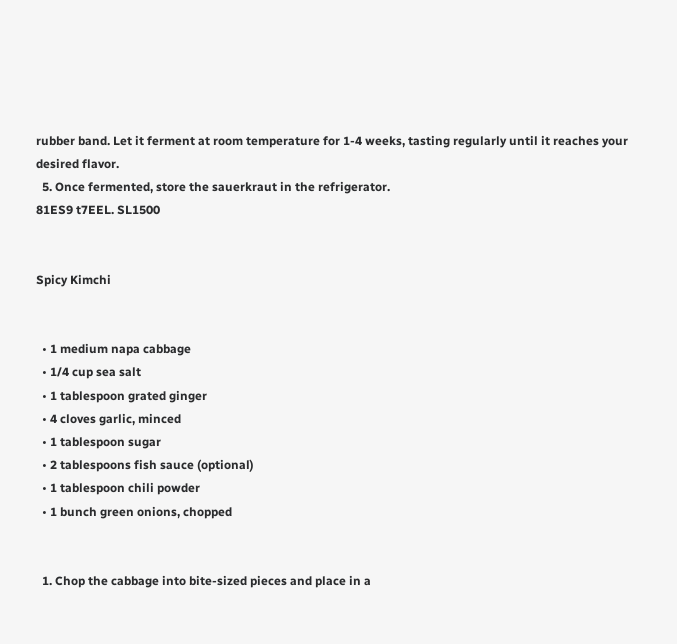rubber band. Let it ferment at room temperature for 1-4 weeks, tasting regularly until it reaches your desired flavor.
  5. Once fermented, store the sauerkraut in the refrigerator.
81ES9 t7EEL. SL1500


Spicy Kimchi


  • 1 medium napa cabbage
  • 1/4 cup sea salt
  • 1 tablespoon grated ginger
  • 4 cloves garlic, minced
  • 1 tablespoon sugar
  • 2 tablespoons fish sauce (optional)
  • 1 tablespoon chili powder
  • 1 bunch green onions, chopped


  1. Chop the cabbage into bite-sized pieces and place in a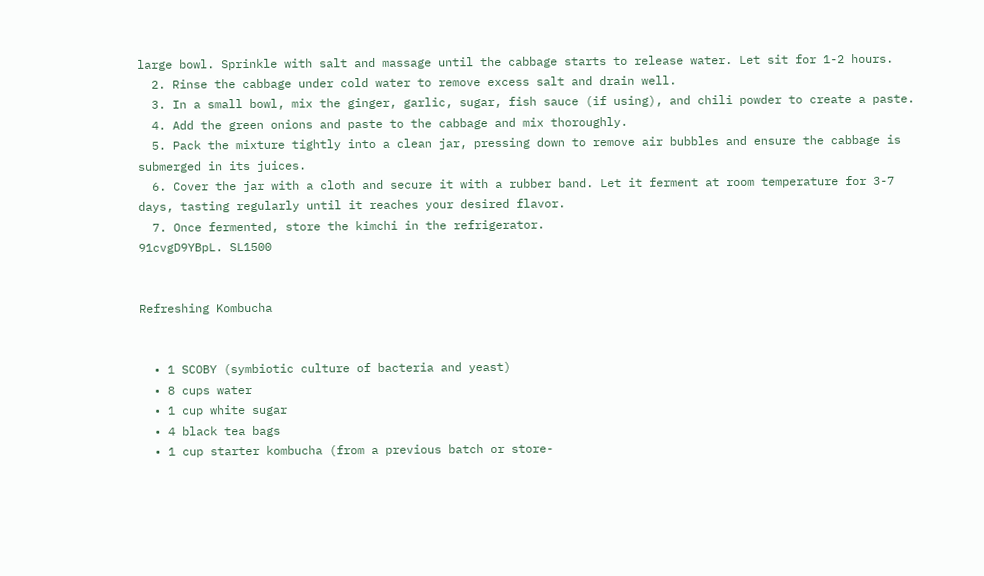large bowl. Sprinkle with salt and massage until the cabbage starts to release water. Let sit for 1-2 hours.
  2. Rinse the cabbage under cold water to remove excess salt and drain well.
  3. In a small bowl, mix the ginger, garlic, sugar, fish sauce (if using), and chili powder to create a paste.
  4. Add the green onions and paste to the cabbage and mix thoroughly.
  5. Pack the mixture tightly into a clean jar, pressing down to remove air bubbles and ensure the cabbage is submerged in its juices.
  6. Cover the jar with a cloth and secure it with a rubber band. Let it ferment at room temperature for 3-7 days, tasting regularly until it reaches your desired flavor.
  7. Once fermented, store the kimchi in the refrigerator.
91cvgD9YBpL. SL1500


Refreshing Kombucha


  • 1 SCOBY (symbiotic culture of bacteria and yeast)
  • 8 cups water
  • 1 cup white sugar
  • 4 black tea bags
  • 1 cup starter kombucha (from a previous batch or store-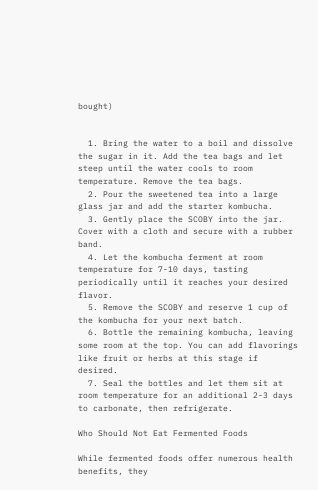bought)


  1. Bring the water to a boil and dissolve the sugar in it. Add the tea bags and let steep until the water cools to room temperature. Remove the tea bags.
  2. Pour the sweetened tea into a large glass jar and add the starter kombucha.
  3. Gently place the SCOBY into the jar. Cover with a cloth and secure with a rubber band.
  4. Let the kombucha ferment at room temperature for 7-10 days, tasting periodically until it reaches your desired flavor.
  5. Remove the SCOBY and reserve 1 cup of the kombucha for your next batch.
  6. Bottle the remaining kombucha, leaving some room at the top. You can add flavorings like fruit or herbs at this stage if desired.
  7. Seal the bottles and let them sit at room temperature for an additional 2-3 days to carbonate, then refrigerate.

Who Should Not Eat Fermented Foods

While fermented foods offer numerous health benefits, they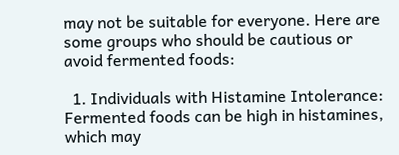may not be suitable for everyone. Here are some groups who should be cautious or avoid fermented foods:

  1. Individuals with Histamine Intolerance: Fermented foods can be high in histamines, which may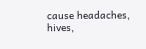cause headaches, hives,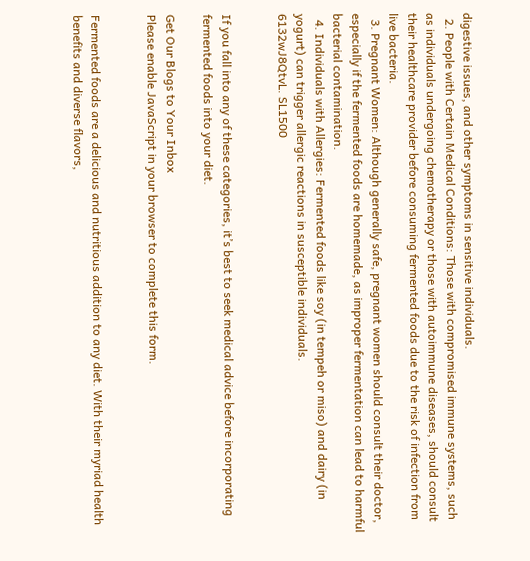digestive issues, and other symptoms in sensitive individuals.
  2. People with Certain Medical Conditions: Those with compromised immune systems, such as individuals undergoing chemotherapy or those with autoimmune diseases, should consult their healthcare provider before consuming fermented foods due to the risk of infection from live bacteria.
  3. Pregnant Women: Although generally safe, pregnant women should consult their doctor, especially if the fermented foods are homemade, as improper fermentation can lead to harmful bacterial contamination.
  4. Individuals with Allergies: Fermented foods like soy (in tempeh or miso) and dairy (in yogurt) can trigger allergic reactions in susceptible individuals.
6132wJ8QtvL. SL1500


If you fall into any of these categories, it’s best to seek medical advice before incorporating fermented foods into your diet.

Get Our Blogs to Your Inbox
Please enable JavaScript in your browser to complete this form.


Fermented foods are a delicious and nutritious addition to any diet. With their myriad health benefits and diverse flavors,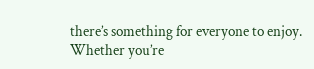there’s something for everyone to enjoy. Whether you’re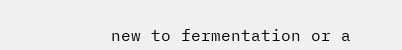new to fermentation or a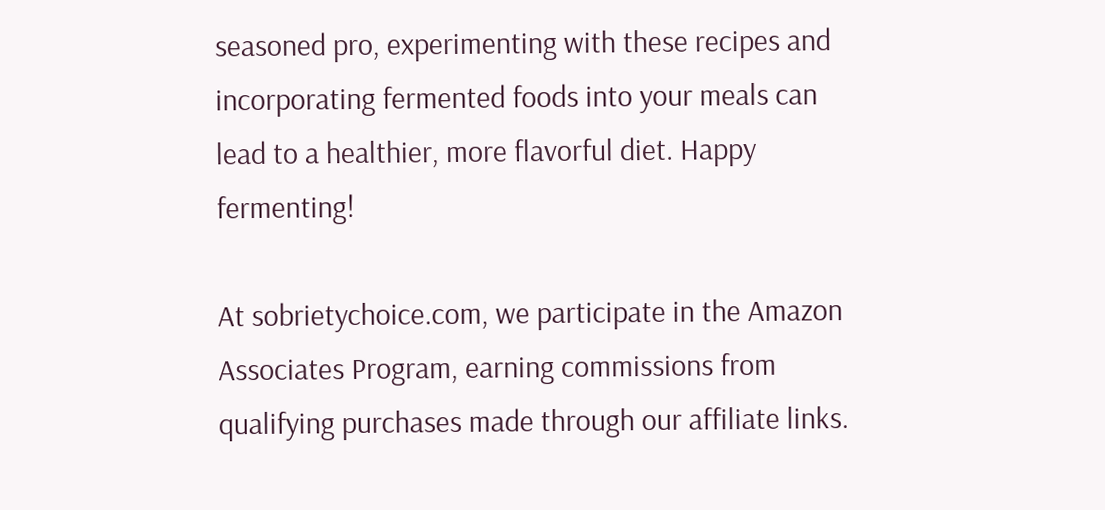seasoned pro, experimenting with these recipes and incorporating fermented foods into your meals can lead to a healthier, more flavorful diet. Happy fermenting!

At sobrietychoice.com, we participate in the Amazon Associates Program, earning commissions from qualifying purchases made through our affiliate links.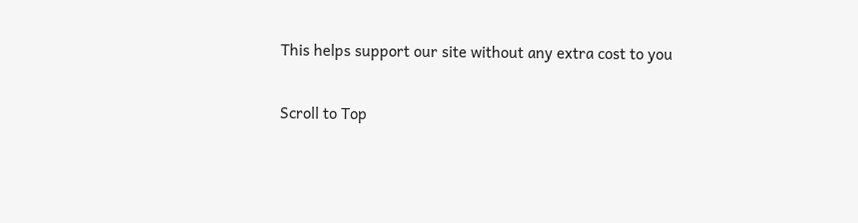This helps support our site without any extra cost to you

Scroll to Top